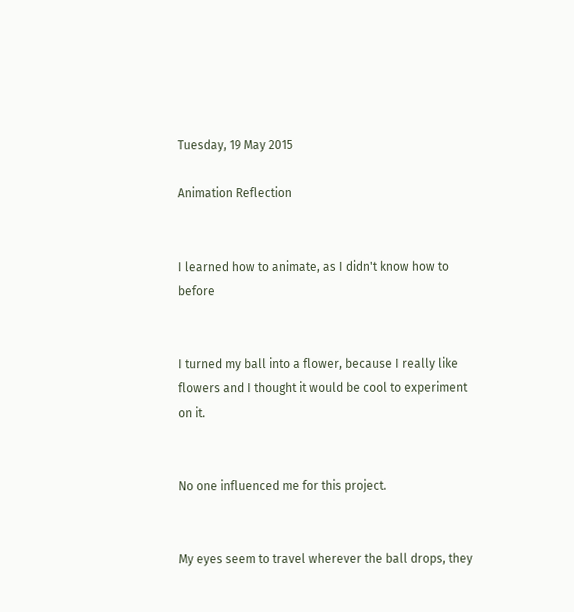Tuesday, 19 May 2015

Animation Reflection


I learned how to animate, as I didn't know how to before


I turned my ball into a flower, because I really like flowers and I thought it would be cool to experiment on it.


No one influenced me for this project.


My eyes seem to travel wherever the ball drops, they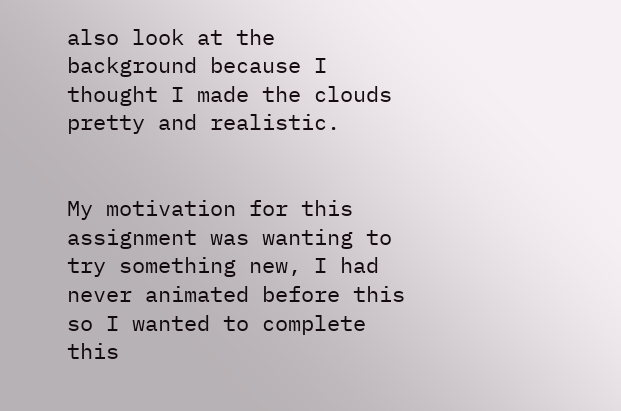also look at the background because I thought I made the clouds pretty and realistic.


My motivation for this assignment was wanting to try something new, I had never animated before this so I wanted to complete this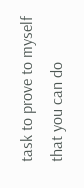task to prove to myself that you can do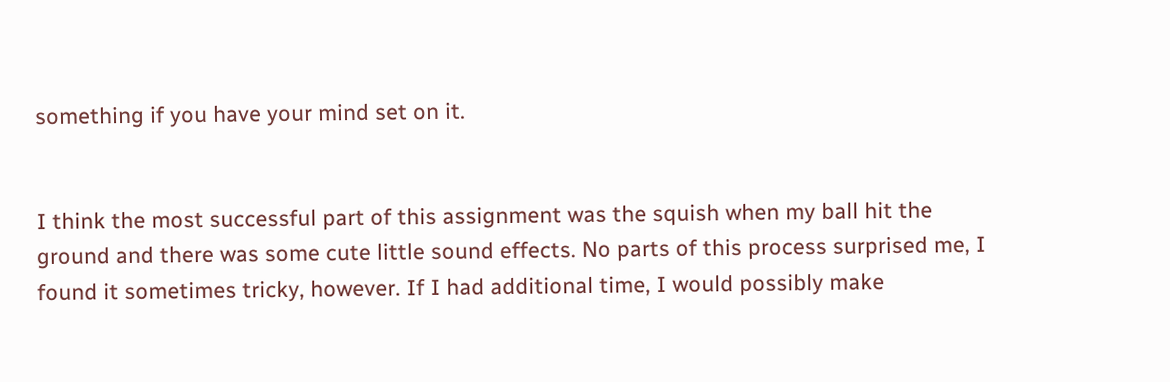something if you have your mind set on it.


I think the most successful part of this assignment was the squish when my ball hit the ground and there was some cute little sound effects. No parts of this process surprised me, I found it sometimes tricky, however. If I had additional time, I would possibly make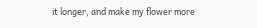it longer, and make my flower more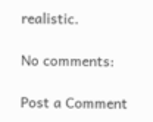realistic.

No comments:

Post a Comment